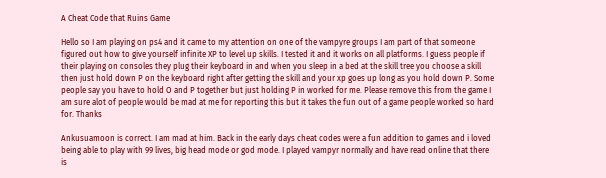A Cheat Code that Ruins Game

Hello so I am playing on ps4 and it came to my attention on one of the vampyre groups I am part of that someone figured out how to give yourself infinite XP to level up skills. I tested it and it works on all platforms. I guess people if their playing on consoles they plug their keyboard in and when you sleep in a bed at the skill tree you choose a skill then just hold down P on the keyboard right after getting the skill and your xp goes up long as you hold down P. Some people say you have to hold O and P together but just holding P in worked for me. Please remove this from the game I am sure alot of people would be mad at me for reporting this but it takes the fun out of a game people worked so hard for. Thanks

Ankusuamoon is correct. I am mad at him. Back in the early days cheat codes were a fun addition to games and i loved being able to play with 99 lives, big head mode or god mode. I played vampyr normally and have read online that there is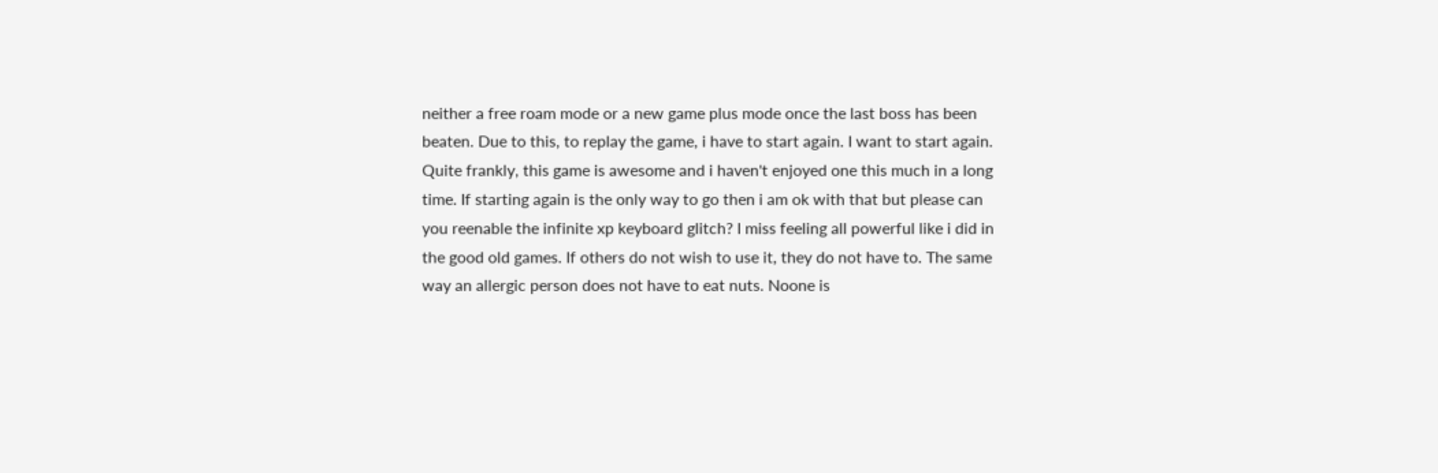neither a free roam mode or a new game plus mode once the last boss has been beaten. Due to this, to replay the game, i have to start again. I want to start again. Quite frankly, this game is awesome and i haven't enjoyed one this much in a long time. If starting again is the only way to go then i am ok with that but please can you reenable the infinite xp keyboard glitch? I miss feeling all powerful like i did in the good old games. If others do not wish to use it, they do not have to. The same way an allergic person does not have to eat nuts. Noone is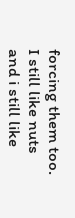forcing them too. I still like nuts and i still like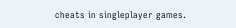cheats in singleplayer games.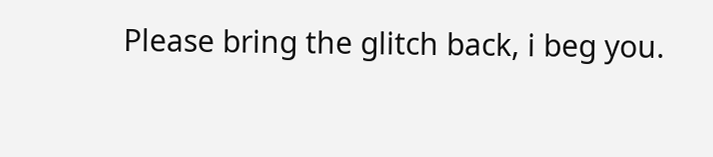Please bring the glitch back, i beg you.